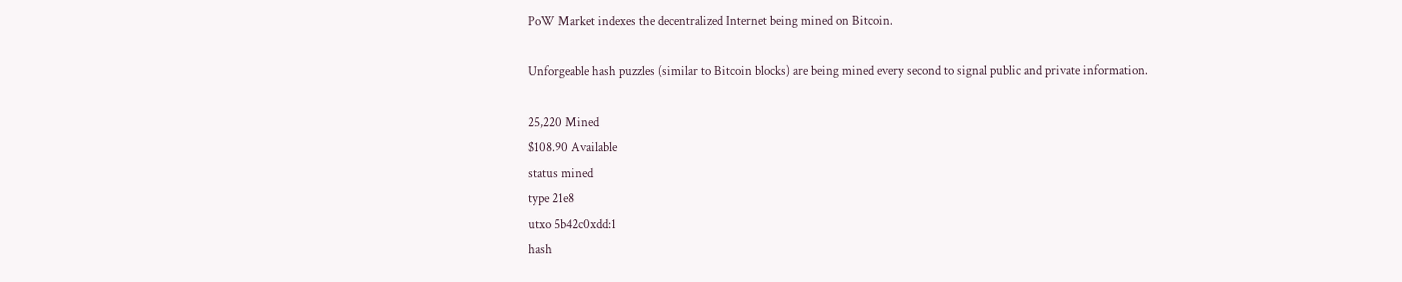PoW Market indexes the decentralized Internet being mined on Bitcoin.

Unforgeable hash puzzles (similar to Bitcoin blocks) are being mined every second to signal public and private information.

25,220 Mined
$108.90 Available
status mined
type 21e8
utxo 5b42c0xdd:1
hash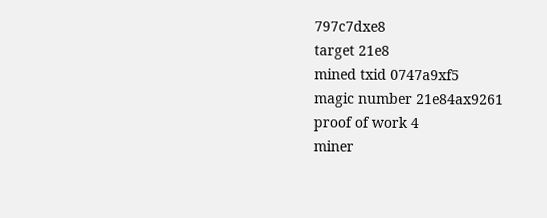797c7dxe8
target 21e8
mined txid 0747a9xf5
magic number 21e84ax9261
proof of work 4
miner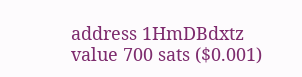address 1HmDBdxtz
value 700 sats ($0.001)